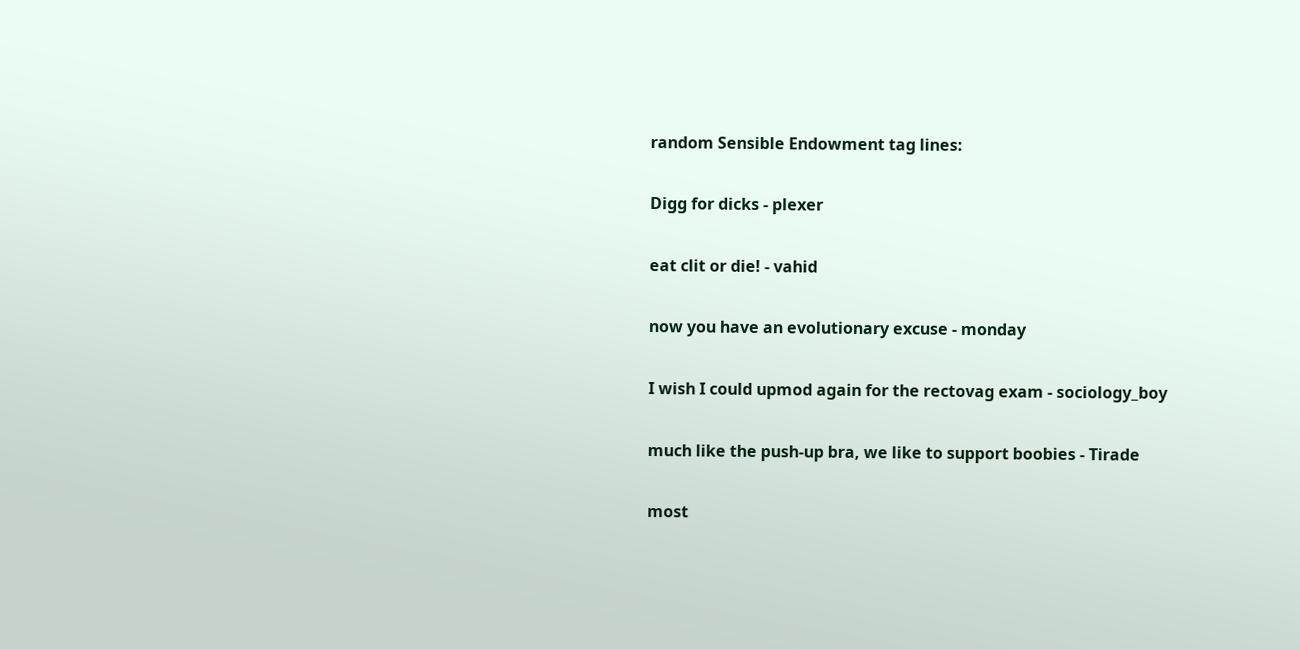random Sensible Endowment tag lines:

Digg for dicks - plexer

eat clit or die! - vahid

now you have an evolutionary excuse - monday

I wish I could upmod again for the rectovag exam - sociology_boy

much like the push-up bra, we like to support boobies - Tirade

most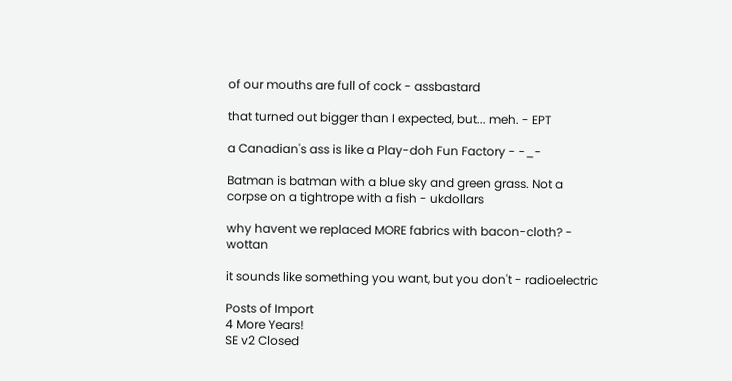of our mouths are full of cock - assbastard

that turned out bigger than I expected, but... meh. - EPT

a Canadian's ass is like a Play-doh Fun Factory - -_-

Batman is batman with a blue sky and green grass. Not a corpse on a tightrope with a fish - ukdollars

why havent we replaced MORE fabrics with bacon-cloth? - wottan

it sounds like something you want, but you don't - radioelectric

Posts of Import
4 More Years!
SE v2 Closed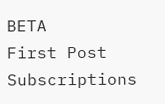BETA
First Post
Subscriptions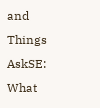and Things
AskSE: What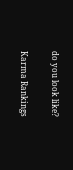do you look like?

Karma Rankings